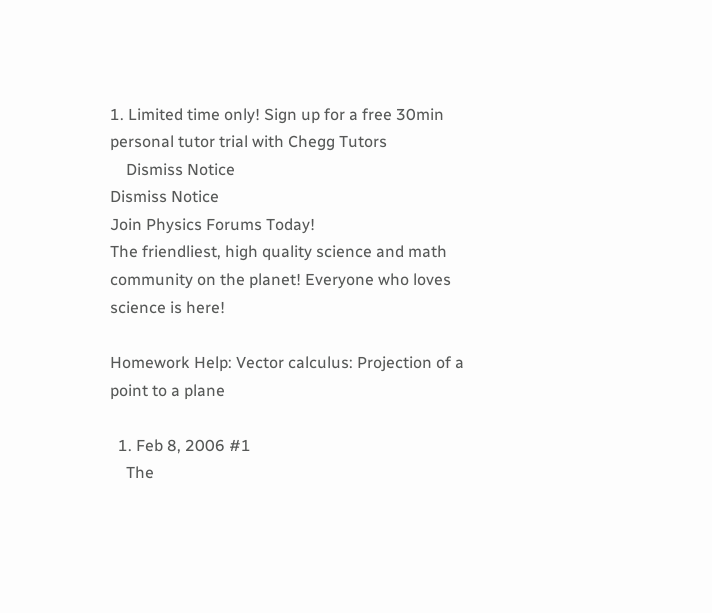1. Limited time only! Sign up for a free 30min personal tutor trial with Chegg Tutors
    Dismiss Notice
Dismiss Notice
Join Physics Forums Today!
The friendliest, high quality science and math community on the planet! Everyone who loves science is here!

Homework Help: Vector calculus: Projection of a point to a plane

  1. Feb 8, 2006 #1
    The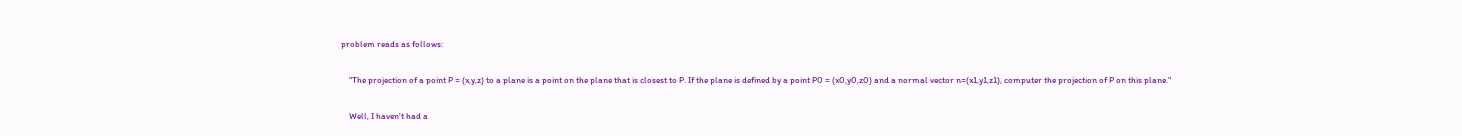problem reads as follows:

    "The projection of a point P = (x,y,z) to a plane is a point on the plane that is closest to P. If the plane is defined by a point P0 = (x0,y0,z0) and a normal vector n=(x1,y1,z1), computer the projection of P on this plane."

    Well, I haven't had a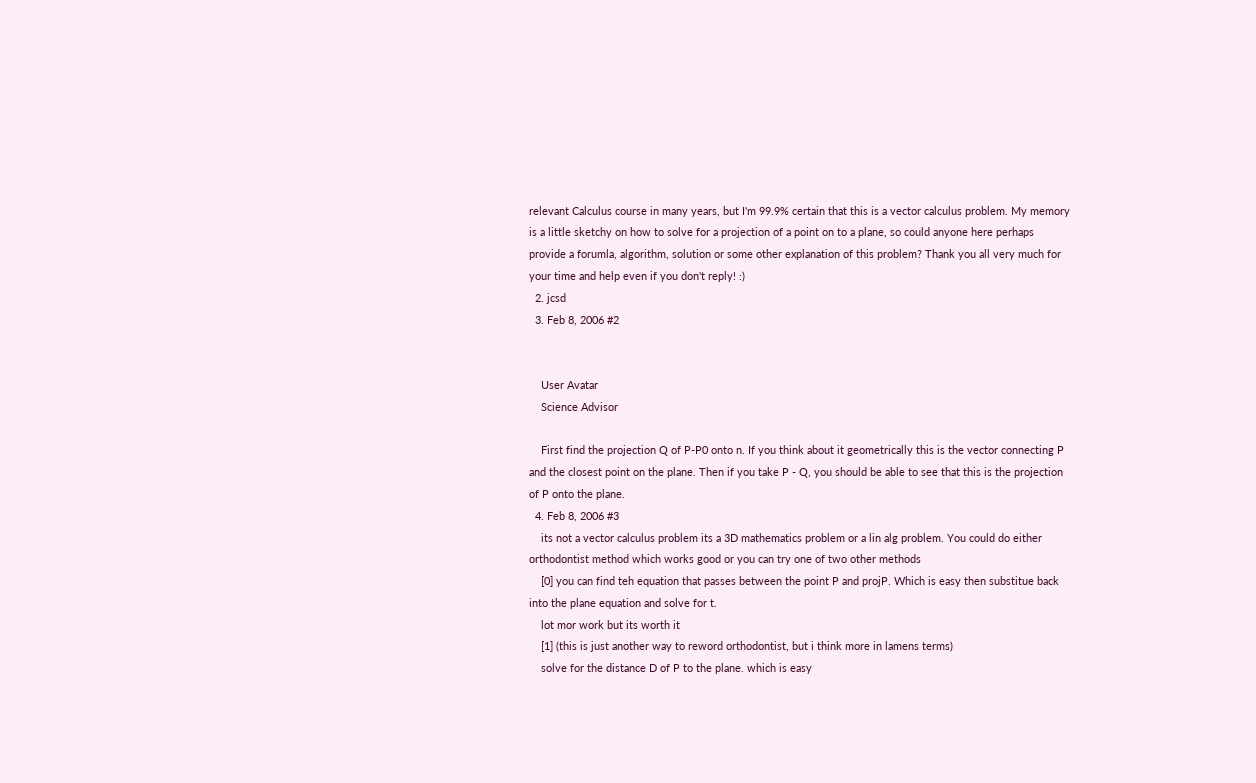relevant Calculus course in many years, but I'm 99.9% certain that this is a vector calculus problem. My memory is a little sketchy on how to solve for a projection of a point on to a plane, so could anyone here perhaps provide a forumla, algorithm, solution or some other explanation of this problem? Thank you all very much for your time and help even if you don't reply! :)
  2. jcsd
  3. Feb 8, 2006 #2


    User Avatar
    Science Advisor

    First find the projection Q of P-P0 onto n. If you think about it geometrically this is the vector connecting P and the closest point on the plane. Then if you take P - Q, you should be able to see that this is the projection of P onto the plane.
  4. Feb 8, 2006 #3
    its not a vector calculus problem its a 3D mathematics problem or a lin alg problem. You could do either orthodontist method which works good or you can try one of two other methods
    [0] you can find teh equation that passes between the point P and projP. Which is easy then substitue back into the plane equation and solve for t.
    lot mor work but its worth it
    [1] (this is just another way to reword orthodontist, but i think more in lamens terms)
    solve for the distance D of P to the plane. which is easy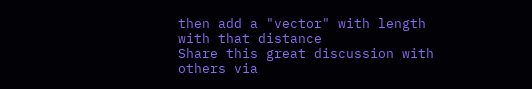then add a "vector" with length with that distance
Share this great discussion with others via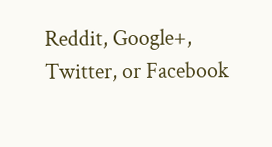Reddit, Google+, Twitter, or Facebook